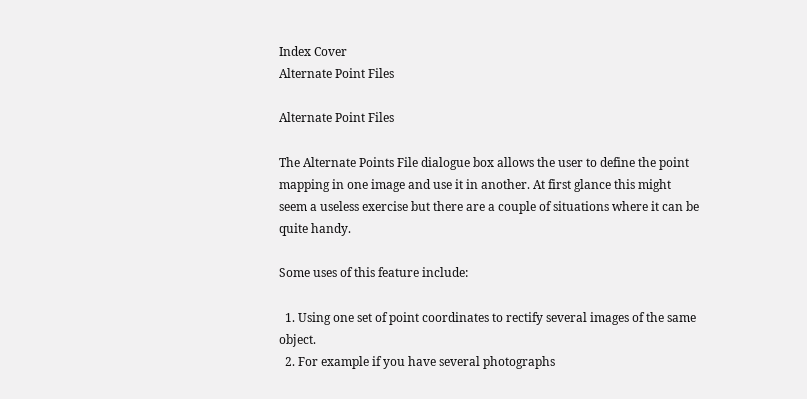Index Cover
Alternate Point Files

Alternate Point Files

The Alternate Points File dialogue box allows the user to define the point mapping in one image and use it in another. At first glance this might seem a useless exercise but there are a couple of situations where it can be quite handy.

Some uses of this feature include:

  1. Using one set of point coordinates to rectify several images of the same object.
  2. For example if you have several photographs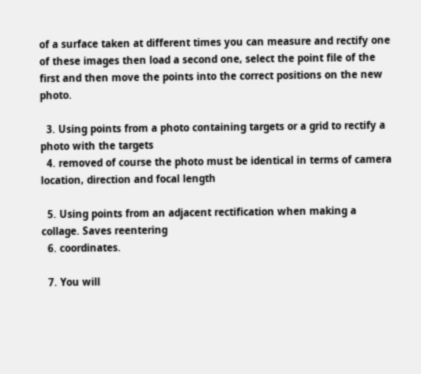of a surface taken at different times you can measure and rectify one of these images then load a second one, select the point file of the first and then move the points into the correct positions on the new photo.

  3. Using points from a photo containing targets or a grid to rectify a photo with the targets
  4. removed of course the photo must be identical in terms of camera location, direction and focal length

  5. Using points from an adjacent rectification when making a collage. Saves reentering
  6. coordinates.

  7. You will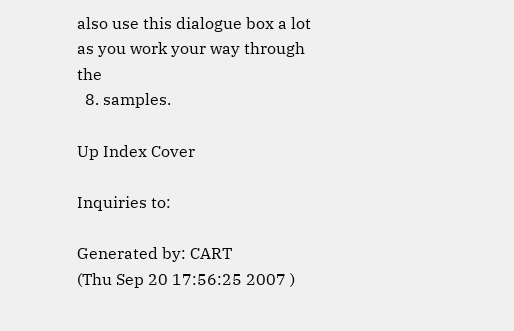also use this dialogue box a lot as you work your way through the
  8. samples.

Up Index Cover

Inquiries to:

Generated by: CART
(Thu Sep 20 17:56:25 2007 )